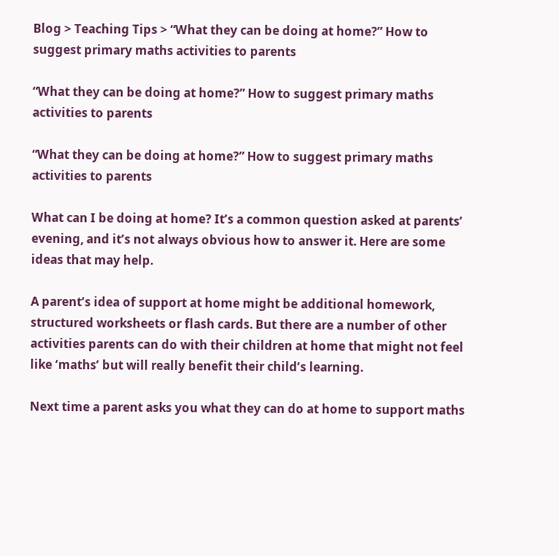Blog > Teaching Tips > “What they can be doing at home?” How to suggest primary maths activities to parents

“What they can be doing at home?” How to suggest primary maths activities to parents

“What they can be doing at home?” How to suggest primary maths activities to parents

What can I be doing at home? It’s a common question asked at parents’ evening, and it’s not always obvious how to answer it. Here are some ideas that may help.

A parent’s idea of support at home might be additional homework, structured worksheets or flash cards. But there are a number of other activities parents can do with their children at home that might not feel like ‘maths’ but will really benefit their child’s learning.

Next time a parent asks you what they can do at home to support maths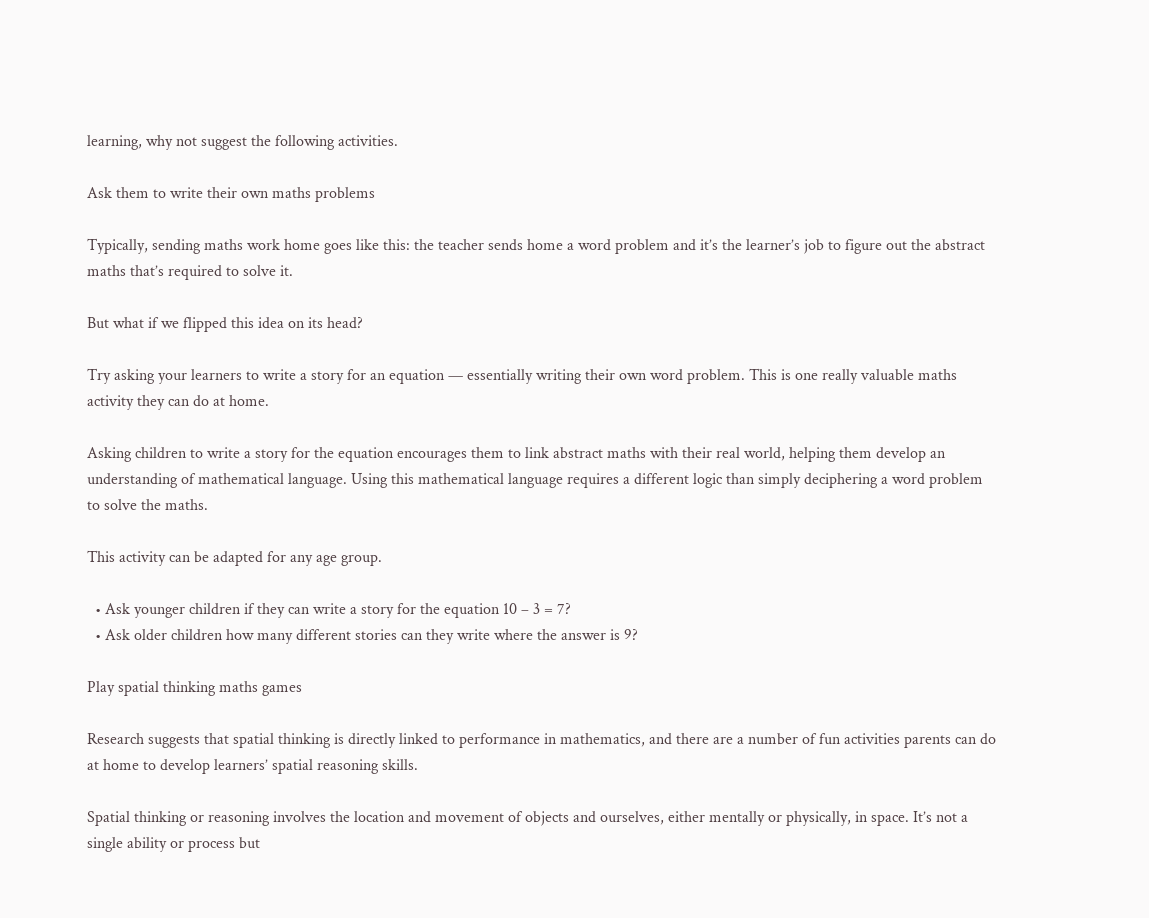learning, why not suggest the following activities.

Ask them to write their own maths problems

Typically, sending maths work home goes like this: the teacher sends home a word problem and it’s the learner’s job to figure out the abstract maths that’s required to solve it.

But what if we flipped this idea on its head?

Try asking your learners to write a story for an equation — essentially writing their own word problem. This is one really valuable maths activity they can do at home.

Asking children to write a story for the equation encourages them to link abstract maths with their real world, helping them develop an understanding of mathematical language. Using this mathematical language requires a different logic than simply deciphering a word problem to solve the maths.

This activity can be adapted for any age group.

  • Ask younger children if they can write a story for the equation 10 – 3 = 7?
  • Ask older children how many different stories can they write where the answer is 9?

Play spatial thinking maths games

Research suggests that spatial thinking is directly linked to performance in mathematics, and there are a number of fun activities parents can do at home to develop learners’ spatial reasoning skills.

Spatial thinking or reasoning involves the location and movement of objects and ourselves, either mentally or physically, in space. It’s not a single ability or process but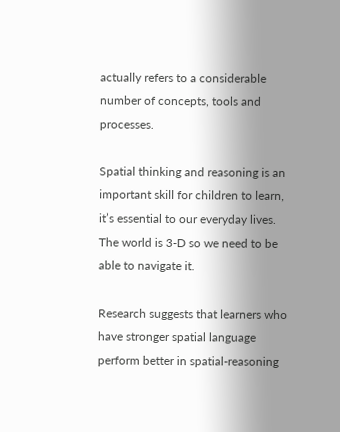actually refers to a considerable number of concepts, tools and processes.

Spatial thinking and reasoning is an important skill for children to learn, it’s essential to our everyday lives. The world is 3-D so we need to be able to navigate it.

Research suggests that learners who have stronger spatial language perform better in spatial-reasoning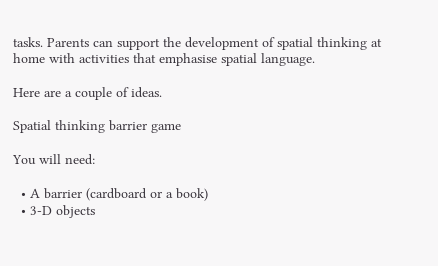tasks. Parents can support the development of spatial thinking at home with activities that emphasise spatial language.

Here are a couple of ideas.

Spatial thinking barrier game

You will need:

  • A barrier (cardboard or a book)
  • 3-D objects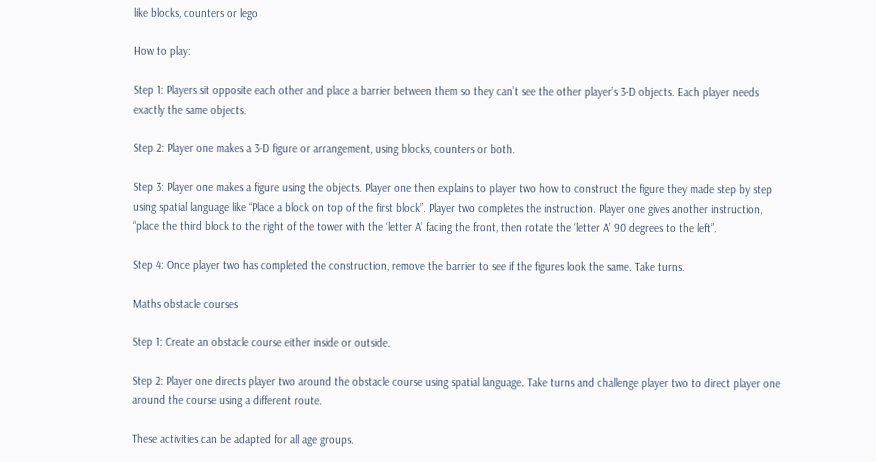like blocks, counters or lego

How to play:

Step 1: Players sit opposite each other and place a barrier between them so they can’t see the other player’s 3-D objects. Each player needs exactly the same objects.

Step 2: Player one makes a 3-D figure or arrangement, using blocks, counters or both.

Step 3: Player one makes a figure using the objects. Player one then explains to player two how to construct the figure they made step by step using spatial language like “Place a block on top of the first block”. Player two completes the instruction. Player one gives another instruction, “place the third block to the right of the tower with the ‘letter A’ facing the front, then rotate the ‘letter A’ 90 degrees to the left”.

Step 4: Once player two has completed the construction, remove the barrier to see if the figures look the same. Take turns.

Maths obstacle courses

Step 1: Create an obstacle course either inside or outside.

Step 2: Player one directs player two around the obstacle course using spatial language. Take turns and challenge player two to direct player one around the course using a different route.

These activities can be adapted for all age groups.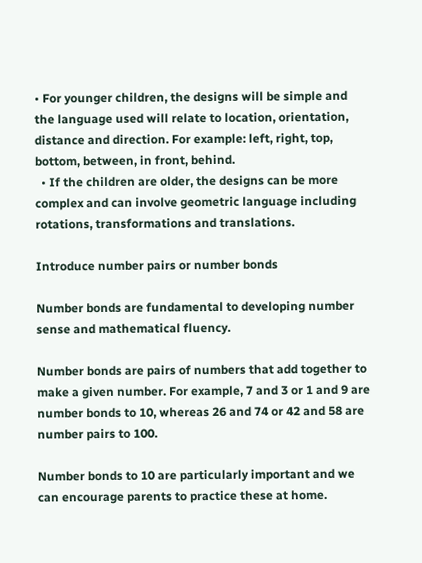• For younger children, the designs will be simple and the language used will relate to location, orientation, distance and direction. For example: left, right, top, bottom, between, in front, behind.
  • If the children are older, the designs can be more complex and can involve geometric language including rotations, transformations and translations.

Introduce number pairs or number bonds

Number bonds are fundamental to developing number sense and mathematical fluency.

Number bonds are pairs of numbers that add together to make a given number. For example, 7 and 3 or 1 and 9 are number bonds to 10, whereas 26 and 74 or 42 and 58 are number pairs to 100.

Number bonds to 10 are particularly important and we can encourage parents to practice these at home.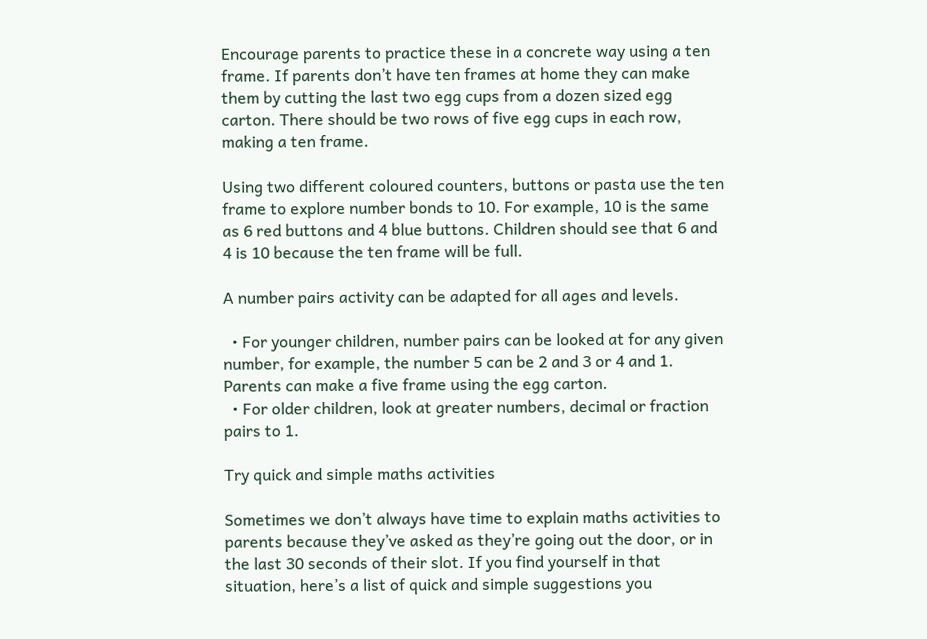Encourage parents to practice these in a concrete way using a ten frame. If parents don’t have ten frames at home they can make them by cutting the last two egg cups from a dozen sized egg carton. There should be two rows of five egg cups in each row, making a ten frame.

Using two different coloured counters, buttons or pasta use the ten frame to explore number bonds to 10. For example, 10 is the same as 6 red buttons and 4 blue buttons. Children should see that 6 and 4 is 10 because the ten frame will be full.

A number pairs activity can be adapted for all ages and levels.

  • For younger children, number pairs can be looked at for any given number, for example, the number 5 can be 2 and 3 or 4 and 1. Parents can make a five frame using the egg carton.
  • For older children, look at greater numbers, decimal or fraction pairs to 1.

Try quick and simple maths activities

Sometimes we don’t always have time to explain maths activities to parents because they’ve asked as they’re going out the door, or in the last 30 seconds of their slot. If you find yourself in that situation, here’s a list of quick and simple suggestions you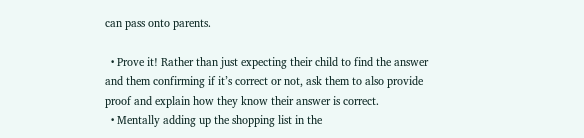can pass onto parents.

  • Prove it! Rather than just expecting their child to find the answer and them confirming if it’s correct or not, ask them to also provide proof and explain how they know their answer is correct.
  • Mentally adding up the shopping list in the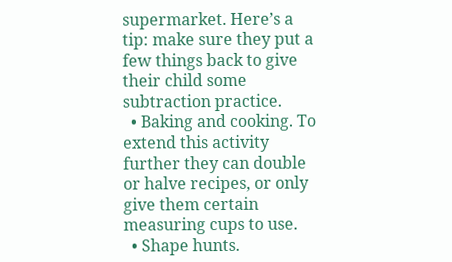supermarket. Here’s a tip: make sure they put a few things back to give their child some subtraction practice.
  • Baking and cooking. To extend this activity further they can double or halve recipes, or only give them certain measuring cups to use.
  • Shape hunts.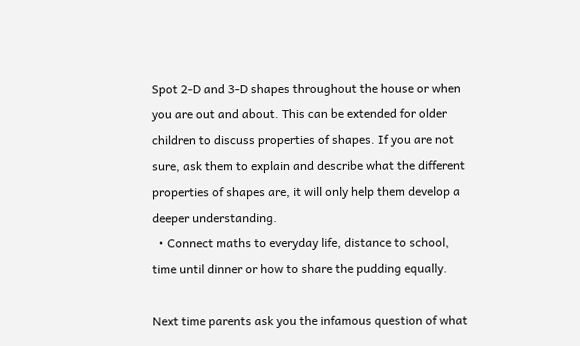Spot 2-D and 3-D shapes throughout the house or when you are out and about. This can be extended for older children to discuss properties of shapes. If you are not sure, ask them to explain and describe what the different properties of shapes are, it will only help them develop a deeper understanding.
  • Connect maths to everyday life, distance to school, time until dinner or how to share the pudding equally.

Next time parents ask you the infamous question of what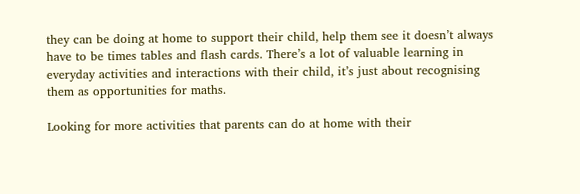they can be doing at home to support their child, help them see it doesn’t always have to be times tables and flash cards. There’s a lot of valuable learning in everyday activities and interactions with their child, it’s just about recognising them as opportunities for maths.

Looking for more activities that parents can do at home with their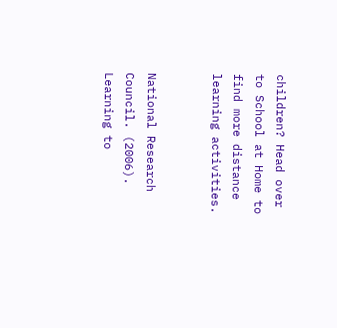children? Head over to School at Home to find more distance learning activities.


National Research Council. (2006). Learning to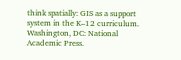think spatially: GIS as a support system in the K–12 curriculum. Washington, DC: National Academic Press.